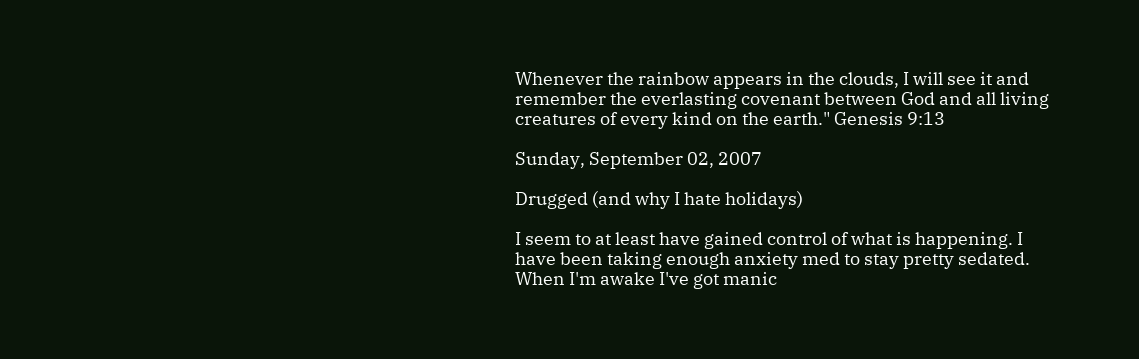Whenever the rainbow appears in the clouds, I will see it and remember the everlasting covenant between God and all living creatures of every kind on the earth." Genesis 9:13

Sunday, September 02, 2007

Drugged (and why I hate holidays)

I seem to at least have gained control of what is happening. I have been taking enough anxiety med to stay pretty sedated. When I'm awake I've got manic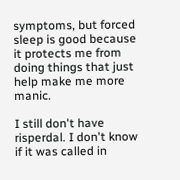symptoms, but forced sleep is good because it protects me from doing things that just help make me more manic.

I still don't have risperdal. I don't know if it was called in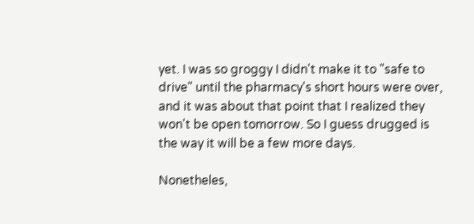yet. I was so groggy I didn't make it to "safe to drive" until the pharmacy's short hours were over, and it was about that point that I realized they won't be open tomorrow. So I guess drugged is the way it will be a few more days.

Nonetheles,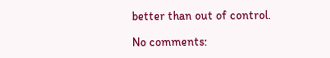better than out of control.

No comments: